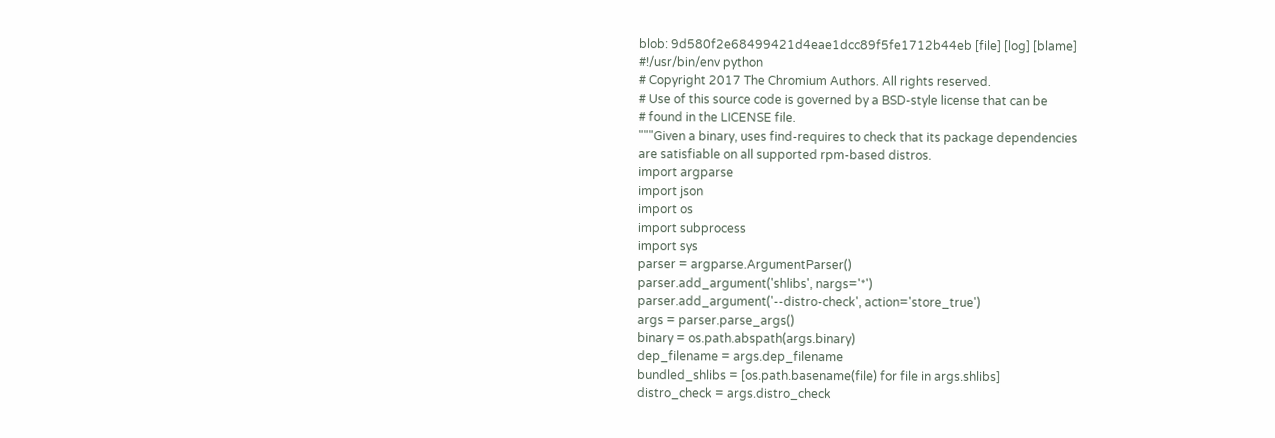blob: 9d580f2e68499421d4eae1dcc89f5fe1712b44eb [file] [log] [blame]
#!/usr/bin/env python
# Copyright 2017 The Chromium Authors. All rights reserved.
# Use of this source code is governed by a BSD-style license that can be
# found in the LICENSE file.
"""Given a binary, uses find-requires to check that its package dependencies
are satisfiable on all supported rpm-based distros.
import argparse
import json
import os
import subprocess
import sys
parser = argparse.ArgumentParser()
parser.add_argument('shlibs', nargs='*')
parser.add_argument('--distro-check', action='store_true')
args = parser.parse_args()
binary = os.path.abspath(args.binary)
dep_filename = args.dep_filename
bundled_shlibs = [os.path.basename(file) for file in args.shlibs]
distro_check = args.distro_check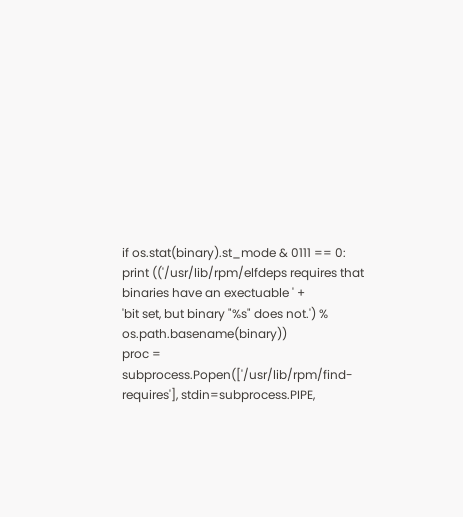if os.stat(binary).st_mode & 0111 == 0:
print (('/usr/lib/rpm/elfdeps requires that binaries have an exectuable ' +
'bit set, but binary "%s" does not.') % os.path.basename(binary))
proc = subprocess.Popen(['/usr/lib/rpm/find-requires'], stdin=subprocess.PIPE,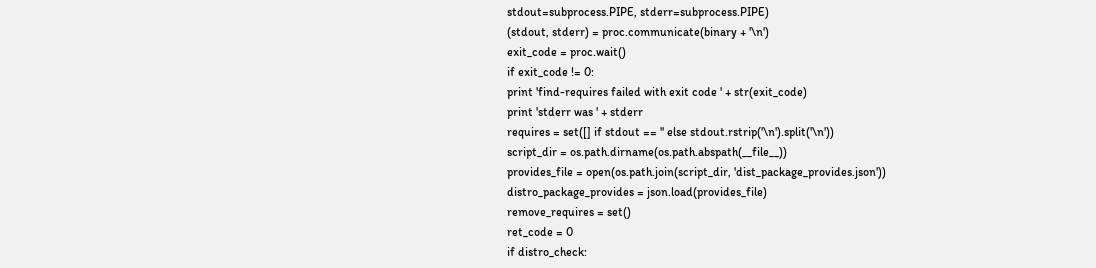stdout=subprocess.PIPE, stderr=subprocess.PIPE)
(stdout, stderr) = proc.communicate(binary + '\n')
exit_code = proc.wait()
if exit_code != 0:
print 'find-requires failed with exit code ' + str(exit_code)
print 'stderr was ' + stderr
requires = set([] if stdout == '' else stdout.rstrip('\n').split('\n'))
script_dir = os.path.dirname(os.path.abspath(__file__))
provides_file = open(os.path.join(script_dir, 'dist_package_provides.json'))
distro_package_provides = json.load(provides_file)
remove_requires = set()
ret_code = 0
if distro_check: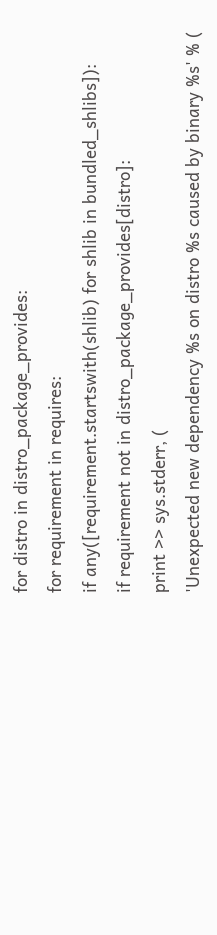for distro in distro_package_provides:
for requirement in requires:
if any([requirement.startswith(shlib) for shlib in bundled_shlibs]):
if requirement not in distro_package_provides[distro]:
print >> sys.stderr, (
'Unexpected new dependency %s on distro %s caused by binary %s' % (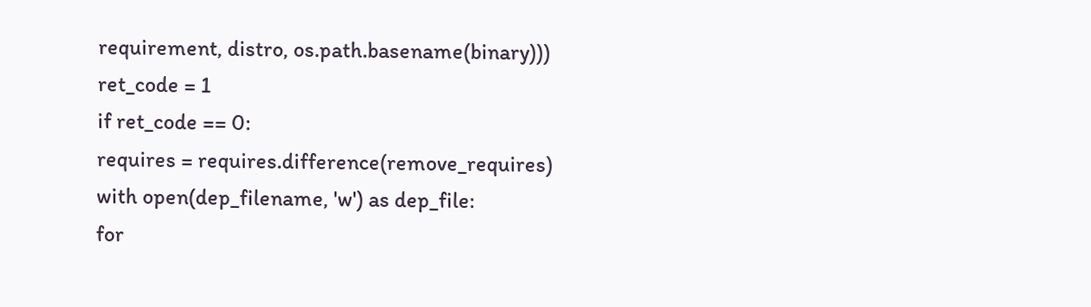requirement, distro, os.path.basename(binary)))
ret_code = 1
if ret_code == 0:
requires = requires.difference(remove_requires)
with open(dep_filename, 'w') as dep_file:
for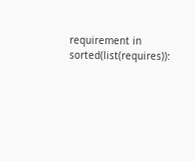requirement in sorted(list(requires)):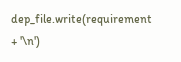dep_file.write(requirement + '\n')